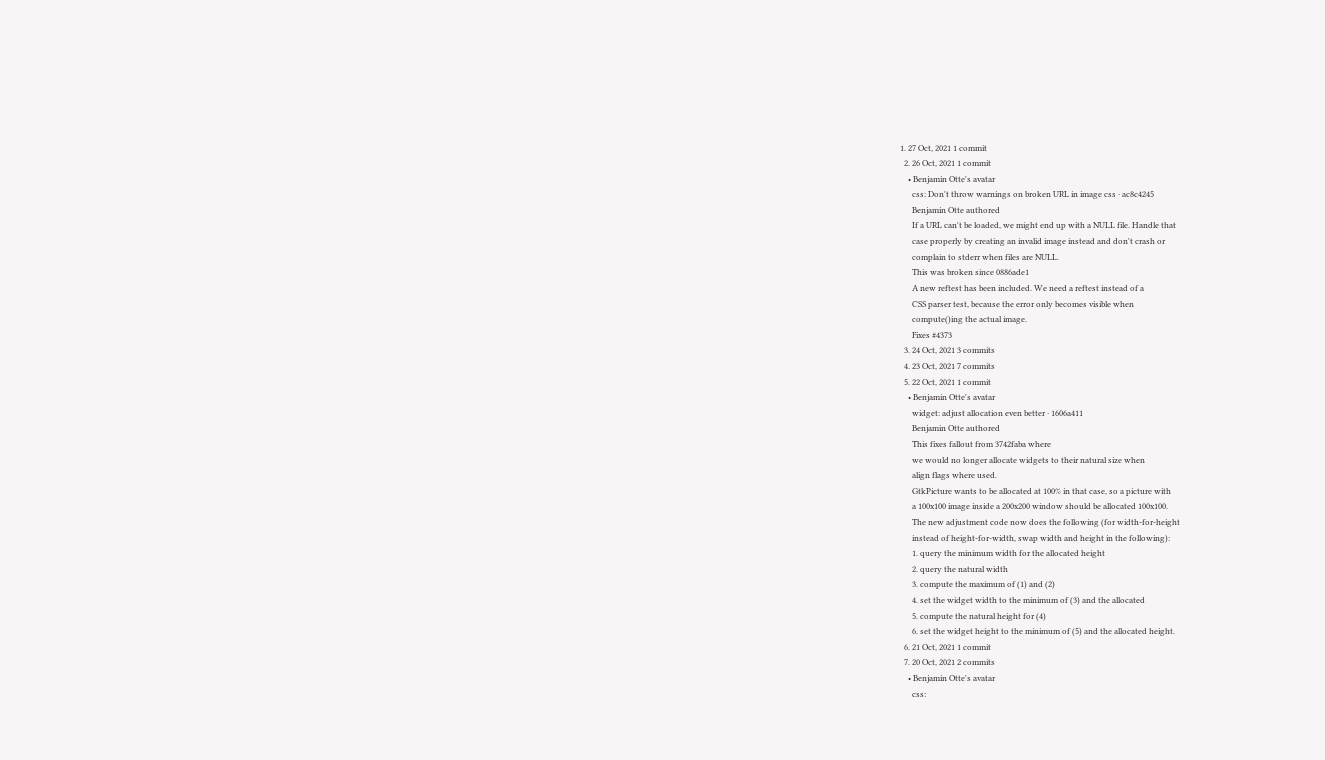1. 27 Oct, 2021 1 commit
  2. 26 Oct, 2021 1 commit
    • Benjamin Otte's avatar
      css: Don't throw warnings on broken URL in image css · ac8c4245
      Benjamin Otte authored
      If a URL can't be loaded, we might end up with a NULL file. Handle that
      case properly by creating an invalid image instead and don't crash or
      complain to stderr when files are NULL.
      This was broken since 0886ade1
      A new reftest has been included. We need a reftest instead of a
      CSS parser test, because the error only becomes visible when
      compute()ing the actual image.
      Fixes #4373
  3. 24 Oct, 2021 3 commits
  4. 23 Oct, 2021 7 commits
  5. 22 Oct, 2021 1 commit
    • Benjamin Otte's avatar
      widget: adjust allocation even better · 1606a411
      Benjamin Otte authored
      This fixes fallout from 3742faba where
      we would no longer allocate widgets to their natural size when
      align flags where used.
      GtkPicture wants to be allocated at 100% in that case, so a picture with
      a 100x100 image inside a 200x200 window should be allocated 100x100.
      The new adjustment code now does the following (for width-for-height
      instead of height-for-width, swap width and height in the following):
      1. query the minimum width for the allocated height
      2. query the natural width
      3. compute the maximum of (1) and (2)
      4. set the widget width to the minimum of (3) and the allocated
      5. compute the natural height for (4)
      6. set the widget height to the minimum of (5) and the allocated height.
  6. 21 Oct, 2021 1 commit
  7. 20 Oct, 2021 2 commits
    • Benjamin Otte's avatar
      css: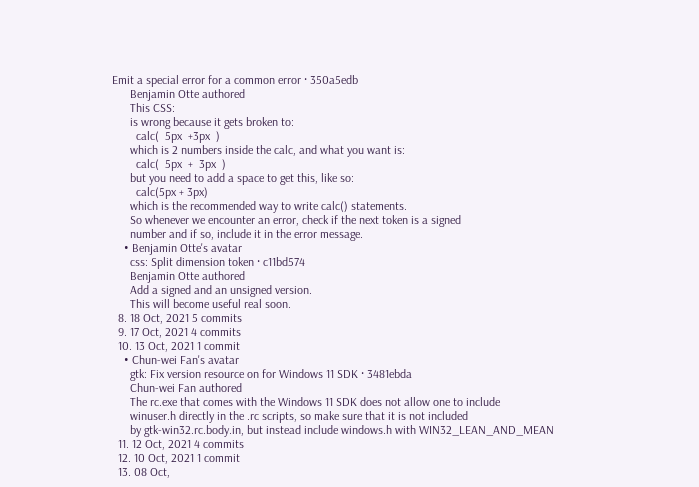Emit a special error for a common error · 350a5edb
      Benjamin Otte authored
      This CSS:
      is wrong because it gets broken to:
        calc(  5px  +3px  )
      which is 2 numbers inside the calc, and what you want is:
        calc(  5px  +  3px  )
      but you need to add a space to get this, like so:
        calc(5px + 3px)
      which is the recommended way to write calc() statements.
      So whenever we encounter an error, check if the next token is a signed
      number and if so, include it in the error message.
    • Benjamin Otte's avatar
      css: Split dimension token · c11bd574
      Benjamin Otte authored
      Add a signed and an unsigned version.
      This will become useful real soon.
  8. 18 Oct, 2021 5 commits
  9. 17 Oct, 2021 4 commits
  10. 13 Oct, 2021 1 commit
    • Chun-wei Fan's avatar
      gtk: Fix version resource on for Windows 11 SDK · 3481ebda
      Chun-wei Fan authored
      The rc.exe that comes with the Windows 11 SDK does not allow one to include
      winuser.h directly in the .rc scripts, so make sure that it is not included
      by gtk-win32.rc.body.in, but instead include windows.h with WIN32_LEAN_AND_MEAN
  11. 12 Oct, 2021 4 commits
  12. 10 Oct, 2021 1 commit
  13. 08 Oct,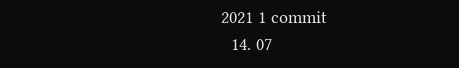2021 1 commit
  14. 07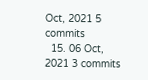Oct, 2021 5 commits
  15. 06 Oct, 2021 3 commits